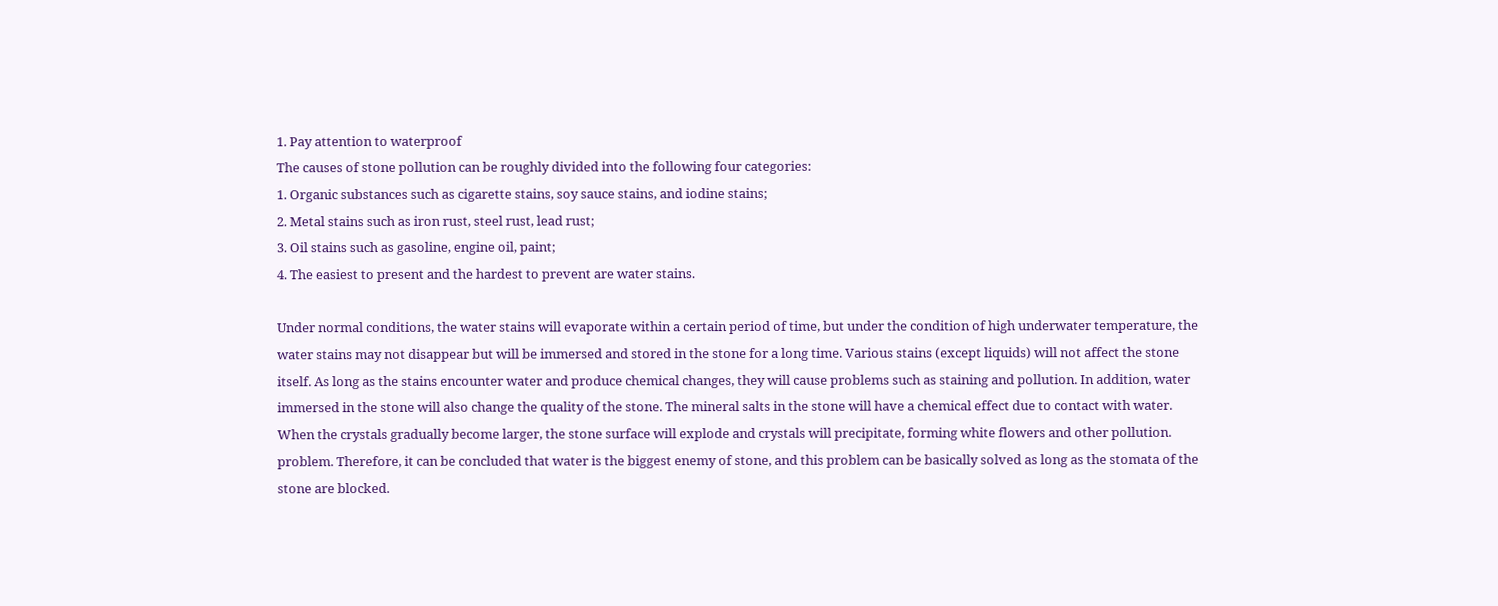1. Pay attention to waterproof
The causes of stone pollution can be roughly divided into the following four categories:
1. Organic substances such as cigarette stains, soy sauce stains, and iodine stains;
2. Metal stains such as iron rust, steel rust, lead rust;
3. Oil stains such as gasoline, engine oil, paint;
4. The easiest to present and the hardest to prevent are water stains.

Under normal conditions, the water stains will evaporate within a certain period of time, but under the condition of high underwater temperature, the water stains may not disappear but will be immersed and stored in the stone for a long time. Various stains (except liquids) will not affect the stone itself. As long as the stains encounter water and produce chemical changes, they will cause problems such as staining and pollution. In addition, water immersed in the stone will also change the quality of the stone. The mineral salts in the stone will have a chemical effect due to contact with water. When the crystals gradually become larger, the stone surface will explode and crystals will precipitate, forming white flowers and other pollution. problem. Therefore, it can be concluded that water is the biggest enemy of stone, and this problem can be basically solved as long as the stomata of the stone are blocked.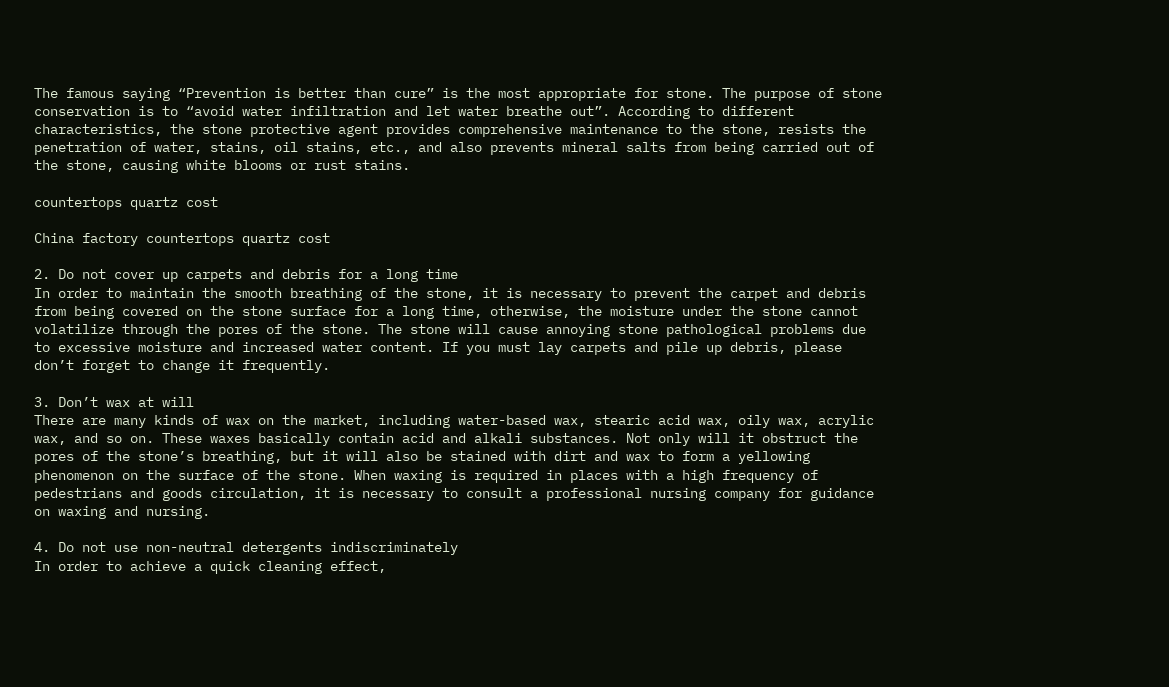The famous saying “Prevention is better than cure” is the most appropriate for stone. The purpose of stone conservation is to “avoid water infiltration and let water breathe out”. According to different characteristics, the stone protective agent provides comprehensive maintenance to the stone, resists the penetration of water, stains, oil stains, etc., and also prevents mineral salts from being carried out of the stone, causing white blooms or rust stains.

countertops quartz cost

China factory countertops quartz cost

2. Do not cover up carpets and debris for a long time
In order to maintain the smooth breathing of the stone, it is necessary to prevent the carpet and debris from being covered on the stone surface for a long time, otherwise, the moisture under the stone cannot volatilize through the pores of the stone. The stone will cause annoying stone pathological problems due to excessive moisture and increased water content. If you must lay carpets and pile up debris, please don’t forget to change it frequently.

3. Don’t wax at will
There are many kinds of wax on the market, including water-based wax, stearic acid wax, oily wax, acrylic wax, and so on. These waxes basically contain acid and alkali substances. Not only will it obstruct the pores of the stone’s breathing, but it will also be stained with dirt and wax to form a yellowing phenomenon on the surface of the stone. When waxing is required in places with a high frequency of pedestrians and goods circulation, it is necessary to consult a professional nursing company for guidance on waxing and nursing.

4. Do not use non-neutral detergents indiscriminately
In order to achieve a quick cleaning effect,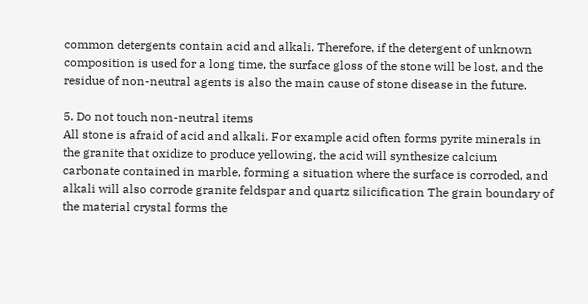common detergents contain acid and alkali. Therefore, if the detergent of unknown composition is used for a long time, the surface gloss of the stone will be lost, and the residue of non-neutral agents is also the main cause of stone disease in the future.

5. Do not touch non-neutral items
All stone is afraid of acid and alkali. For example acid often forms pyrite minerals in the granite that oxidize to produce yellowing, the acid will synthesize calcium carbonate contained in marble, forming a situation where the surface is corroded, and alkali will also corrode granite feldspar and quartz silicification The grain boundary of the material crystal forms the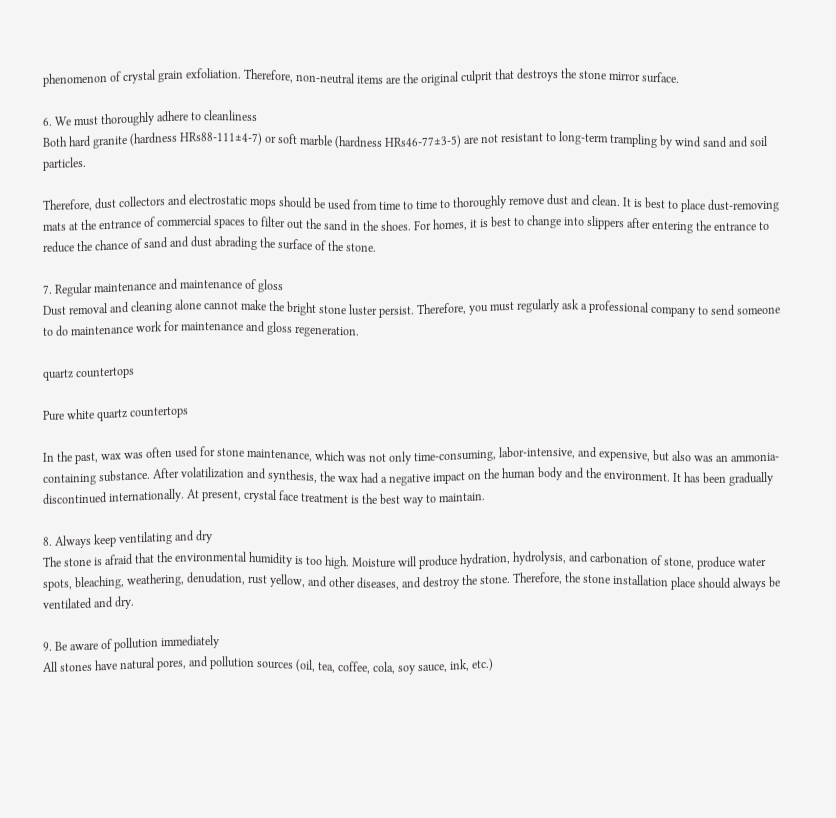phenomenon of crystal grain exfoliation. Therefore, non-neutral items are the original culprit that destroys the stone mirror surface.

6. We must thoroughly adhere to cleanliness
Both hard granite (hardness HRs88-111±4-7) or soft marble (hardness HRs46-77±3-5) are not resistant to long-term trampling by wind sand and soil particles.

Therefore, dust collectors and electrostatic mops should be used from time to time to thoroughly remove dust and clean. It is best to place dust-removing mats at the entrance of commercial spaces to filter out the sand in the shoes. For homes, it is best to change into slippers after entering the entrance to reduce the chance of sand and dust abrading the surface of the stone.

7. Regular maintenance and maintenance of gloss
Dust removal and cleaning alone cannot make the bright stone luster persist. Therefore, you must regularly ask a professional company to send someone to do maintenance work for maintenance and gloss regeneration.

quartz countertops

Pure white quartz countertops

In the past, wax was often used for stone maintenance, which was not only time-consuming, labor-intensive, and expensive, but also was an ammonia-containing substance. After volatilization and synthesis, the wax had a negative impact on the human body and the environment. It has been gradually discontinued internationally. At present, crystal face treatment is the best way to maintain.

8. Always keep ventilating and dry
The stone is afraid that the environmental humidity is too high. Moisture will produce hydration, hydrolysis, and carbonation of stone, produce water spots, bleaching, weathering, denudation, rust yellow, and other diseases, and destroy the stone. Therefore, the stone installation place should always be ventilated and dry.

9. Be aware of pollution immediately
All stones have natural pores, and pollution sources (oil, tea, coffee, cola, soy sauce, ink, etc.)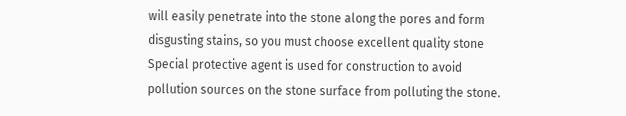will easily penetrate into the stone along the pores and form disgusting stains, so you must choose excellent quality stone Special protective agent is used for construction to avoid pollution sources on the stone surface from polluting the stone.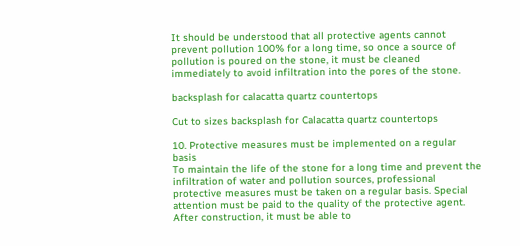It should be understood that all protective agents cannot prevent pollution 100% for a long time, so once a source of pollution is poured on the stone, it must be cleaned immediately to avoid infiltration into the pores of the stone.

backsplash for calacatta quartz countertops

Cut to sizes backsplash for Calacatta quartz countertops

10. Protective measures must be implemented on a regular basis
To maintain the life of the stone for a long time and prevent the infiltration of water and pollution sources, professional protective measures must be taken on a regular basis. Special attention must be paid to the quality of the protective agent. After construction, it must be able to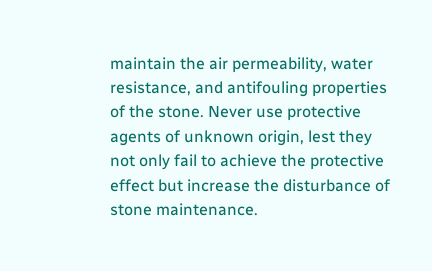maintain the air permeability, water resistance, and antifouling properties of the stone. Never use protective agents of unknown origin, lest they not only fail to achieve the protective effect but increase the disturbance of stone maintenance.